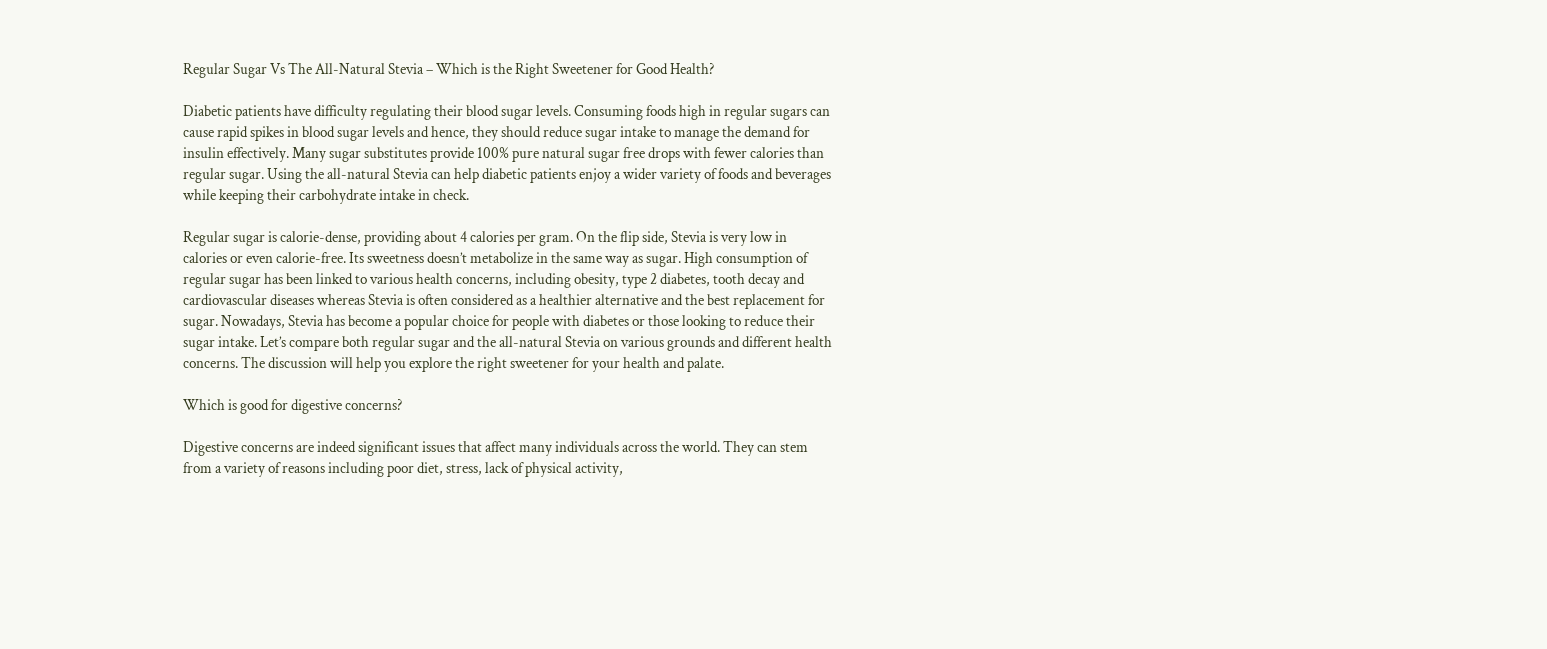Regular Sugar Vs The All-Natural Stevia – Which is the Right Sweetener for Good Health?

Diabetic patients have difficulty regulating their blood sugar levels. Consuming foods high in regular sugars can cause rapid spikes in blood sugar levels and hence, they should reduce sugar intake to manage the demand for insulin effectively. Many sugar substitutes provide 100% pure natural sugar free drops with fewer calories than regular sugar. Using the all-natural Stevia can help diabetic patients enjoy a wider variety of foods and beverages while keeping their carbohydrate intake in check.

Regular sugar is calorie-dense, providing about 4 calories per gram. On the flip side, Stevia is very low in calories or even calorie-free. Its sweetness doesn’t metabolize in the same way as sugar. High consumption of regular sugar has been linked to various health concerns, including obesity, type 2 diabetes, tooth decay and cardiovascular diseases whereas Stevia is often considered as a healthier alternative and the best replacement for sugar. Nowadays, Stevia has become a popular choice for people with diabetes or those looking to reduce their sugar intake. Let’s compare both regular sugar and the all-natural Stevia on various grounds and different health concerns. The discussion will help you explore the right sweetener for your health and palate.

Which is good for digestive concerns?

Digestive concerns are indeed significant issues that affect many individuals across the world. They can stem from a variety of reasons including poor diet, stress, lack of physical activity,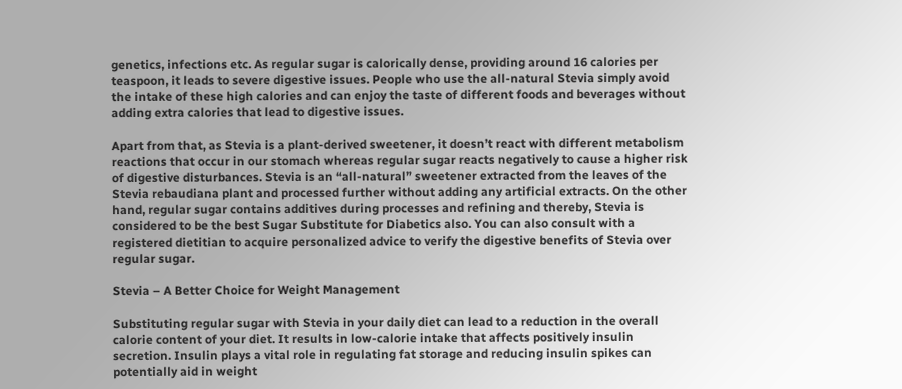genetics, infections etc. As regular sugar is calorically dense, providing around 16 calories per teaspoon, it leads to severe digestive issues. People who use the all-natural Stevia simply avoid the intake of these high calories and can enjoy the taste of different foods and beverages without adding extra calories that lead to digestive issues.

Apart from that, as Stevia is a plant-derived sweetener, it doesn’t react with different metabolism reactions that occur in our stomach whereas regular sugar reacts negatively to cause a higher risk of digestive disturbances. Stevia is an “all-natural” sweetener extracted from the leaves of the Stevia rebaudiana plant and processed further without adding any artificial extracts. On the other hand, regular sugar contains additives during processes and refining and thereby, Stevia is considered to be the best Sugar Substitute for Diabetics also. You can also consult with a registered dietitian to acquire personalized advice to verify the digestive benefits of Stevia over regular sugar.

Stevia – A Better Choice for Weight Management

Substituting regular sugar with Stevia in your daily diet can lead to a reduction in the overall calorie content of your diet. It results in low-calorie intake that affects positively insulin secretion. Insulin plays a vital role in regulating fat storage and reducing insulin spikes can potentially aid in weight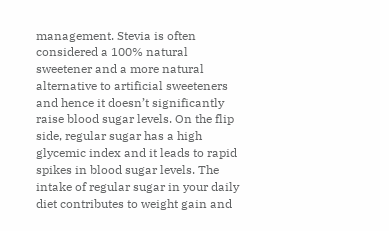management. Stevia is often considered a 100% natural sweetener and a more natural alternative to artificial sweeteners and hence it doesn’t significantly raise blood sugar levels. On the flip side, regular sugar has a high glycemic index and it leads to rapid spikes in blood sugar levels. The intake of regular sugar in your daily diet contributes to weight gain and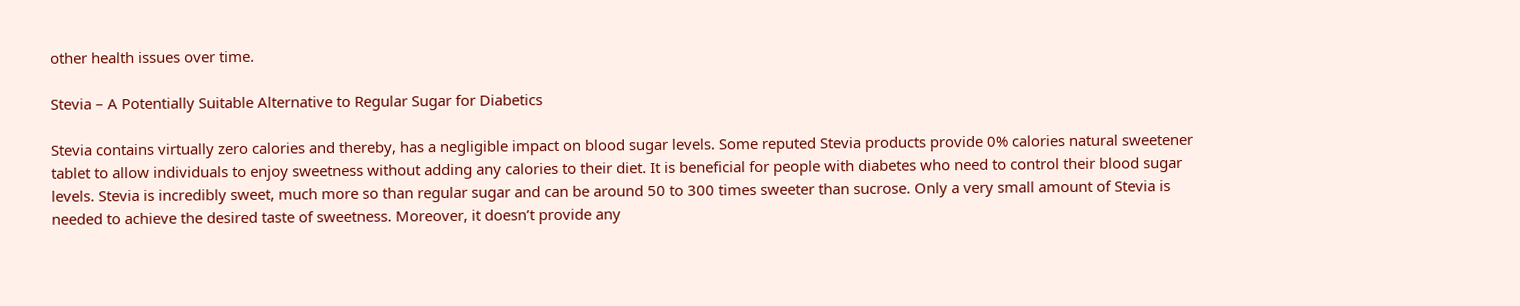other health issues over time.

Stevia – A Potentially Suitable Alternative to Regular Sugar for Diabetics

Stevia contains virtually zero calories and thereby, has a negligible impact on blood sugar levels. Some reputed Stevia products provide 0% calories natural sweetener tablet to allow individuals to enjoy sweetness without adding any calories to their diet. It is beneficial for people with diabetes who need to control their blood sugar levels. Stevia is incredibly sweet, much more so than regular sugar and can be around 50 to 300 times sweeter than sucrose. Only a very small amount of Stevia is needed to achieve the desired taste of sweetness. Moreover, it doesn’t provide any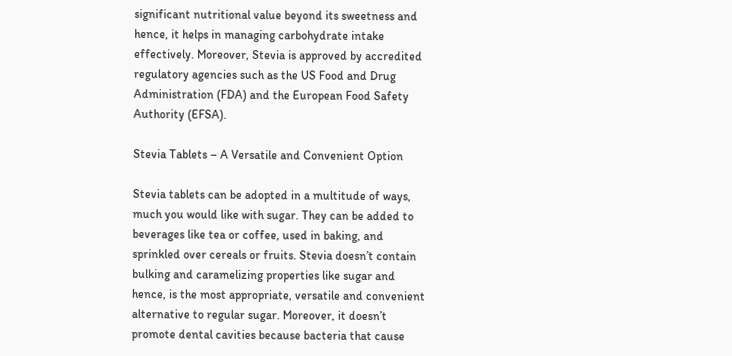significant nutritional value beyond its sweetness and hence, it helps in managing carbohydrate intake effectively. Moreover, Stevia is approved by accredited regulatory agencies such as the US Food and Drug Administration (FDA) and the European Food Safety Authority (EFSA).

Stevia Tablets – A Versatile and Convenient Option

Stevia tablets can be adopted in a multitude of ways, much you would like with sugar. They can be added to beverages like tea or coffee, used in baking, and sprinkled over cereals or fruits. Stevia doesn’t contain bulking and caramelizing properties like sugar and hence, is the most appropriate, versatile and convenient alternative to regular sugar. Moreover, it doesn’t promote dental cavities because bacteria that cause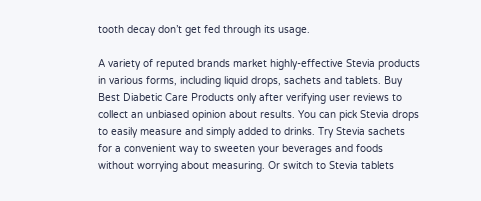tooth decay don’t get fed through its usage.

A variety of reputed brands market highly-effective Stevia products in various forms, including liquid drops, sachets and tablets. Buy Best Diabetic Care Products only after verifying user reviews to collect an unbiased opinion about results. You can pick Stevia drops to easily measure and simply added to drinks. Try Stevia sachets for a convenient way to sweeten your beverages and foods without worrying about measuring. Or switch to Stevia tablets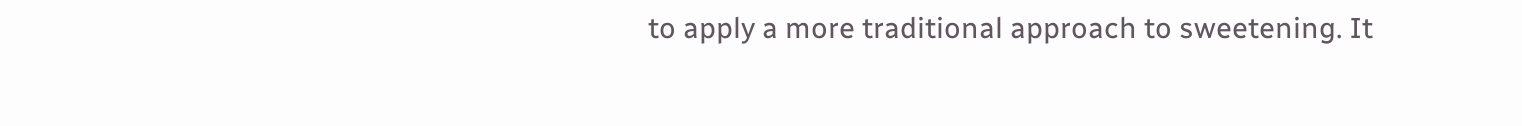to apply a more traditional approach to sweetening. It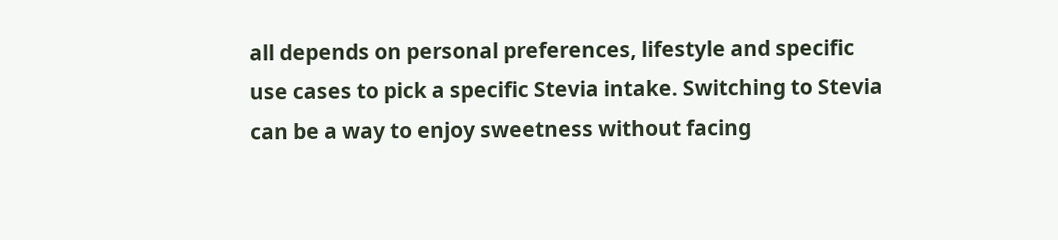all depends on personal preferences, lifestyle and specific use cases to pick a specific Stevia intake. Switching to Stevia can be a way to enjoy sweetness without facing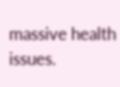massive health issues.